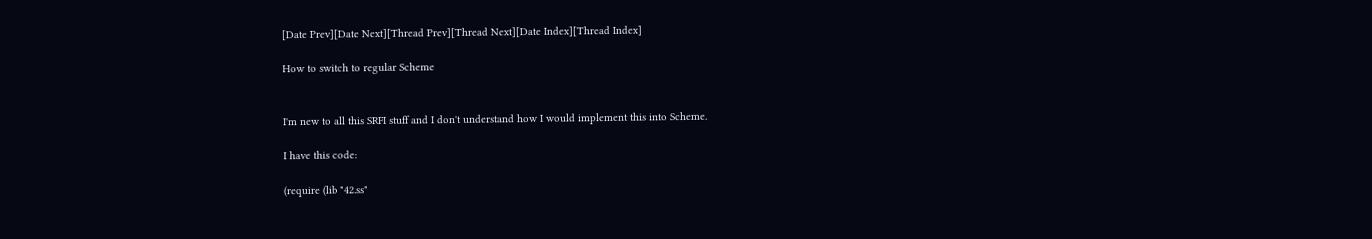[Date Prev][Date Next][Thread Prev][Thread Next][Date Index][Thread Index]

How to switch to regular Scheme


I'm new to all this SRFI stuff and I don't understand how I would implement this into Scheme.

I have this code:

(require (lib "42.ss"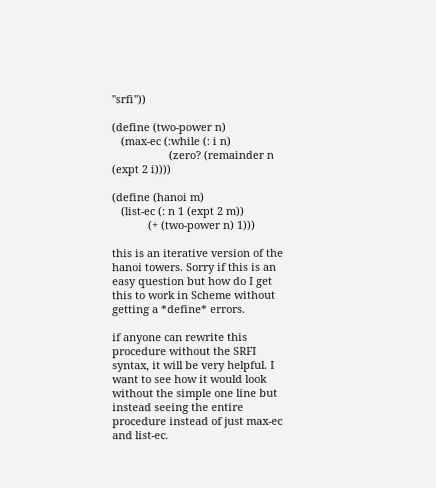"srfi"))

(define (two-power n)
   (max-ec (:while (: i n)
                   (zero? (remainder n (expt 2 i))))

(define (hanoi m)
   (list-ec (: n 1 (expt 2 m))
            (+ (two-power n) 1)))

this is an iterative version of the hanoi towers. Sorry if this is an easy question but how do I get this to work in Scheme without getting a *define* errors.

if anyone can rewrite this procedure without the SRFI syntax, it will be very helpful. I want to see how it would look without the simple one line but instead seeing the entire procedure instead of just max-ec and list-ec.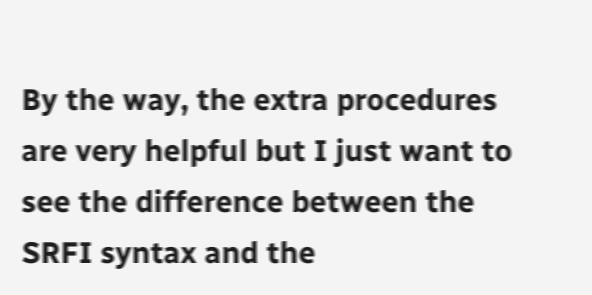By the way, the extra procedures are very helpful but I just want to see the difference between the SRFI syntax and the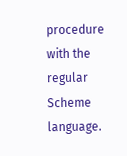procedure with the regular Scheme language.